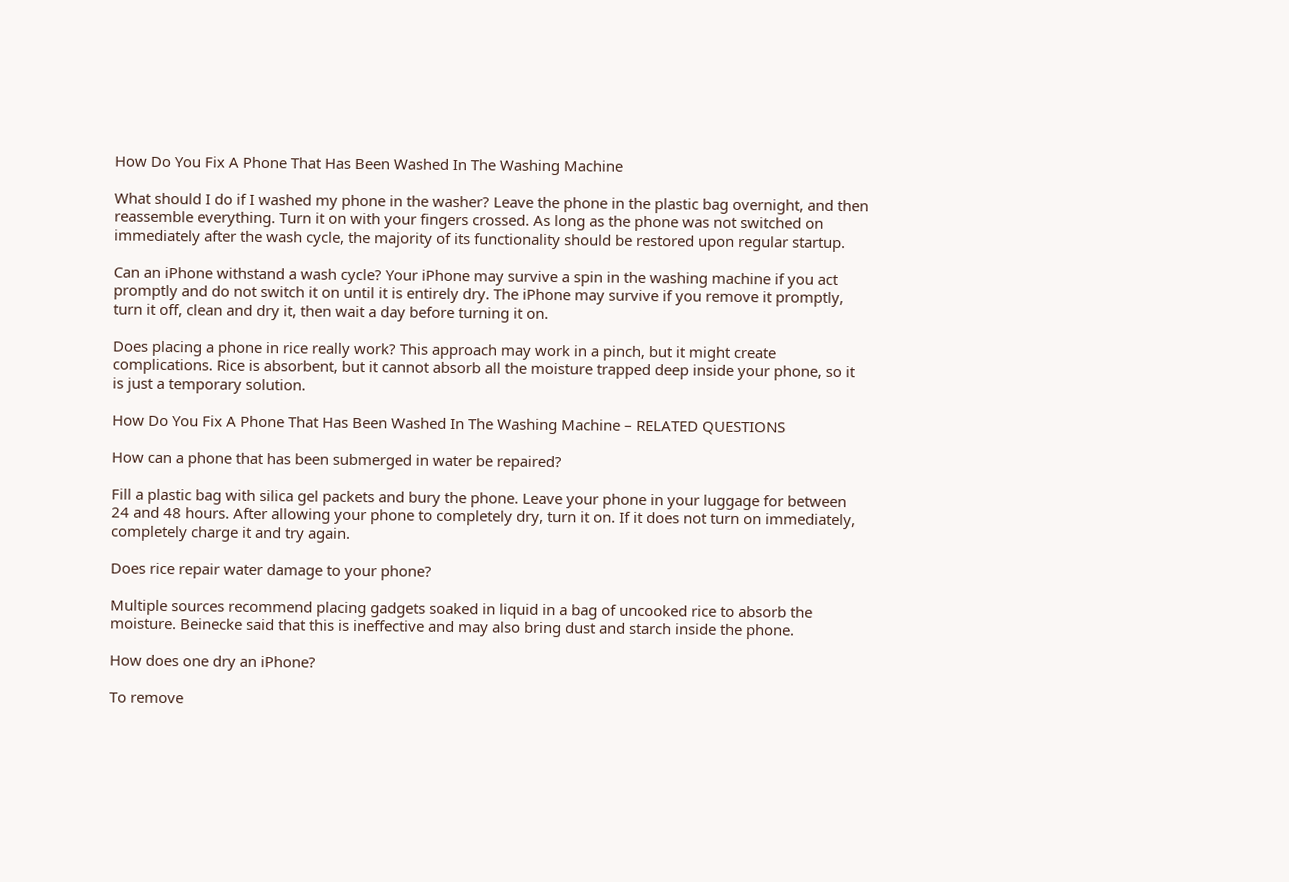How Do You Fix A Phone That Has Been Washed In The Washing Machine

What should I do if I washed my phone in the washer? Leave the phone in the plastic bag overnight, and then reassemble everything. Turn it on with your fingers crossed. As long as the phone was not switched on immediately after the wash cycle, the majority of its functionality should be restored upon regular startup.

Can an iPhone withstand a wash cycle? Your iPhone may survive a spin in the washing machine if you act promptly and do not switch it on until it is entirely dry. The iPhone may survive if you remove it promptly, turn it off, clean and dry it, then wait a day before turning it on.

Does placing a phone in rice really work? This approach may work in a pinch, but it might create complications. Rice is absorbent, but it cannot absorb all the moisture trapped deep inside your phone, so it is just a temporary solution.

How Do You Fix A Phone That Has Been Washed In The Washing Machine – RELATED QUESTIONS

How can a phone that has been submerged in water be repaired?

Fill a plastic bag with silica gel packets and bury the phone. Leave your phone in your luggage for between 24 and 48 hours. After allowing your phone to completely dry, turn it on. If it does not turn on immediately, completely charge it and try again.

Does rice repair water damage to your phone?

Multiple sources recommend placing gadgets soaked in liquid in a bag of uncooked rice to absorb the moisture. Beinecke said that this is ineffective and may also bring dust and starch inside the phone.

How does one dry an iPhone?

To remove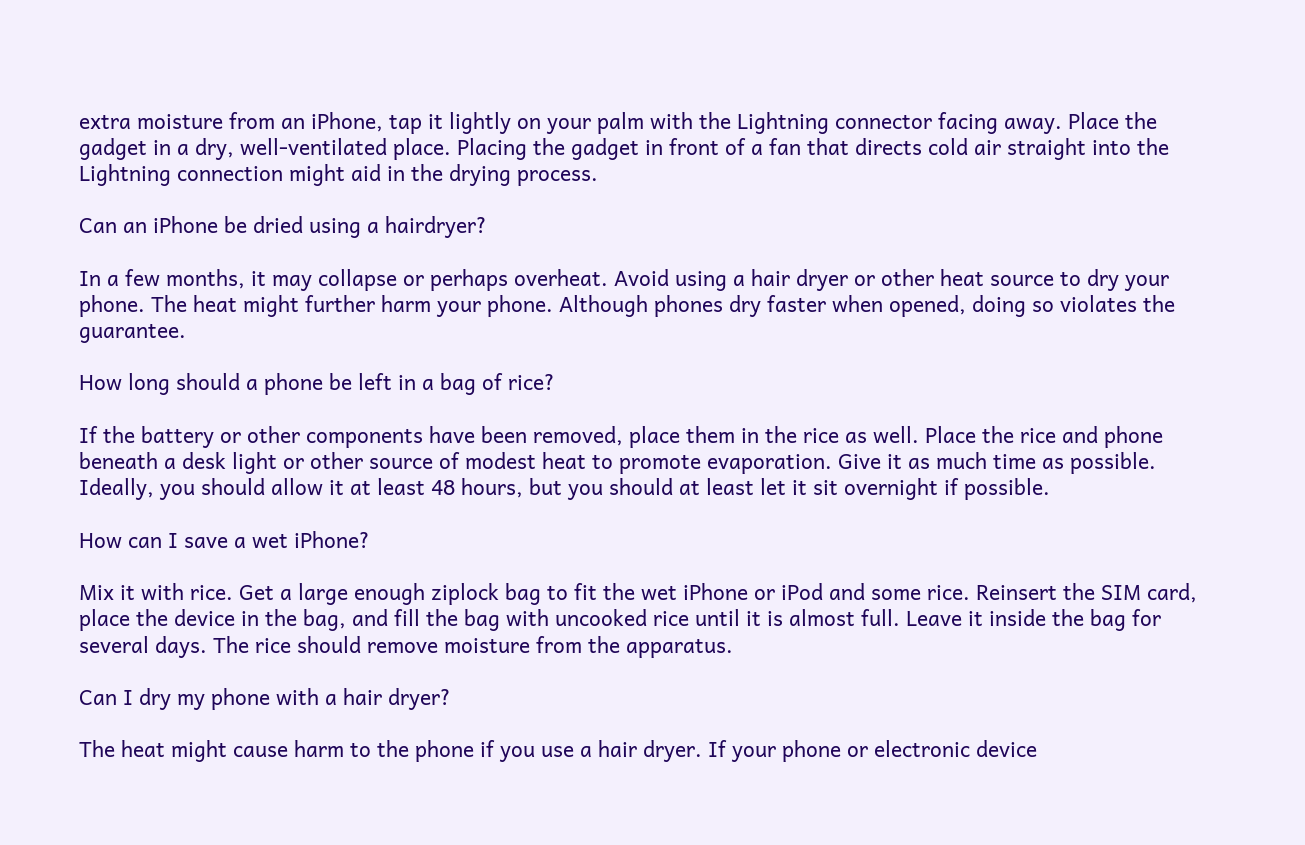extra moisture from an iPhone, tap it lightly on your palm with the Lightning connector facing away. Place the gadget in a dry, well-ventilated place. Placing the gadget in front of a fan that directs cold air straight into the Lightning connection might aid in the drying process.

Can an iPhone be dried using a hairdryer?

In a few months, it may collapse or perhaps overheat. Avoid using a hair dryer or other heat source to dry your phone. The heat might further harm your phone. Although phones dry faster when opened, doing so violates the guarantee.

How long should a phone be left in a bag of rice?

If the battery or other components have been removed, place them in the rice as well. Place the rice and phone beneath a desk light or other source of modest heat to promote evaporation. Give it as much time as possible. Ideally, you should allow it at least 48 hours, but you should at least let it sit overnight if possible.

How can I save a wet iPhone?

Mix it with rice. Get a large enough ziplock bag to fit the wet iPhone or iPod and some rice. Reinsert the SIM card, place the device in the bag, and fill the bag with uncooked rice until it is almost full. Leave it inside the bag for several days. The rice should remove moisture from the apparatus.

Can I dry my phone with a hair dryer?

The heat might cause harm to the phone if you use a hair dryer. If your phone or electronic device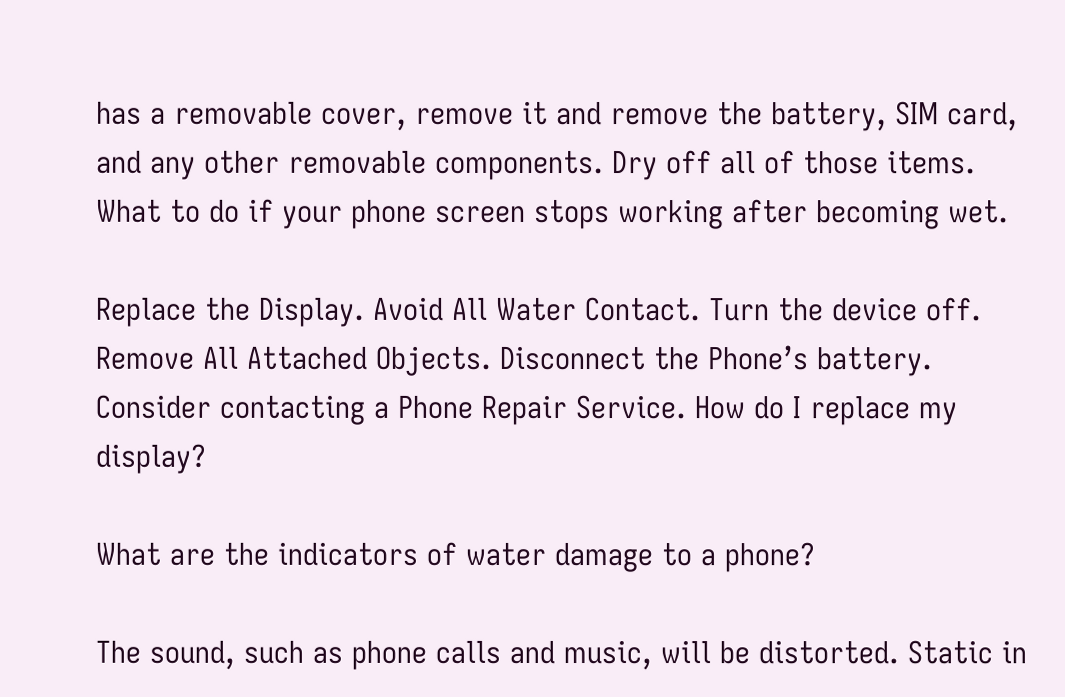has a removable cover, remove it and remove the battery, SIM card, and any other removable components. Dry off all of those items.
What to do if your phone screen stops working after becoming wet.

Replace the Display. Avoid All Water Contact. Turn the device off. Remove All Attached Objects. Disconnect the Phone’s battery. Consider contacting a Phone Repair Service. How do I replace my display?

What are the indicators of water damage to a phone?

The sound, such as phone calls and music, will be distorted. Static in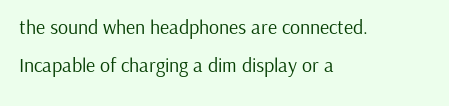the sound when headphones are connected. Incapable of charging a dim display or a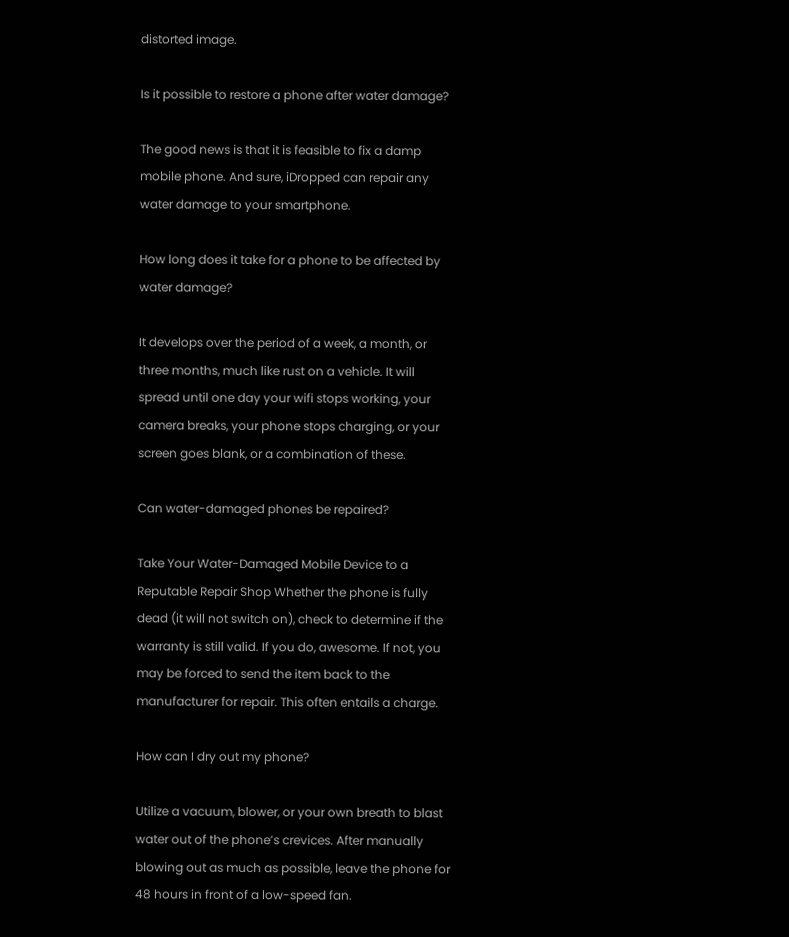distorted image.

Is it possible to restore a phone after water damage?

The good news is that it is feasible to fix a damp mobile phone. And sure, iDropped can repair any water damage to your smartphone.

How long does it take for a phone to be affected by water damage?

It develops over the period of a week, a month, or three months, much like rust on a vehicle. It will spread until one day your wifi stops working, your camera breaks, your phone stops charging, or your screen goes blank, or a combination of these.

Can water-damaged phones be repaired?

Take Your Water-Damaged Mobile Device to a Reputable Repair Shop Whether the phone is fully dead (it will not switch on), check to determine if the warranty is still valid. If you do, awesome. If not, you may be forced to send the item back to the manufacturer for repair. This often entails a charge.

How can I dry out my phone?

Utilize a vacuum, blower, or your own breath to blast water out of the phone’s crevices. After manually blowing out as much as possible, leave the phone for 48 hours in front of a low-speed fan.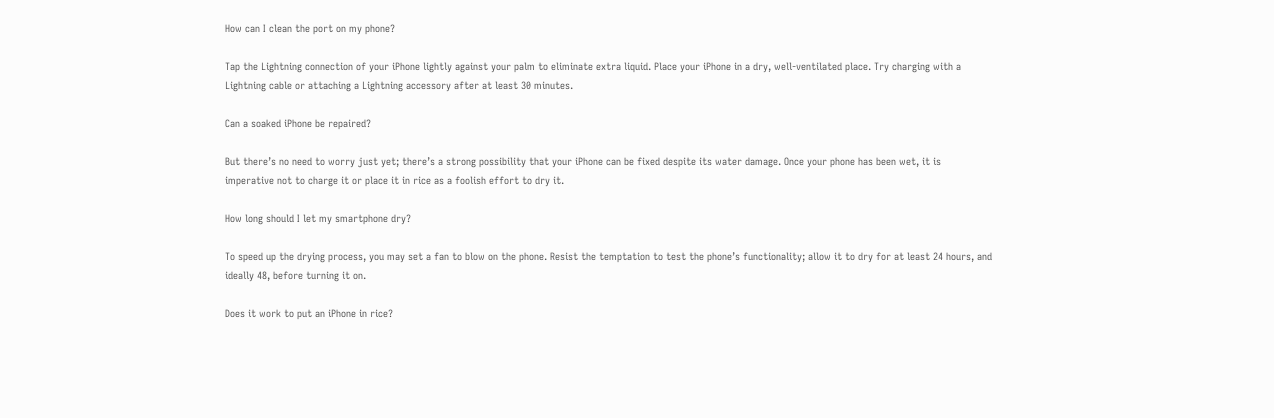How can I clean the port on my phone?

Tap the Lightning connection of your iPhone lightly against your palm to eliminate extra liquid. Place your iPhone in a dry, well-ventilated place. Try charging with a Lightning cable or attaching a Lightning accessory after at least 30 minutes.

Can a soaked iPhone be repaired?

But there’s no need to worry just yet; there’s a strong possibility that your iPhone can be fixed despite its water damage. Once your phone has been wet, it is imperative not to charge it or place it in rice as a foolish effort to dry it.

How long should I let my smartphone dry?

To speed up the drying process, you may set a fan to blow on the phone. Resist the temptation to test the phone’s functionality; allow it to dry for at least 24 hours, and ideally 48, before turning it on.

Does it work to put an iPhone in rice?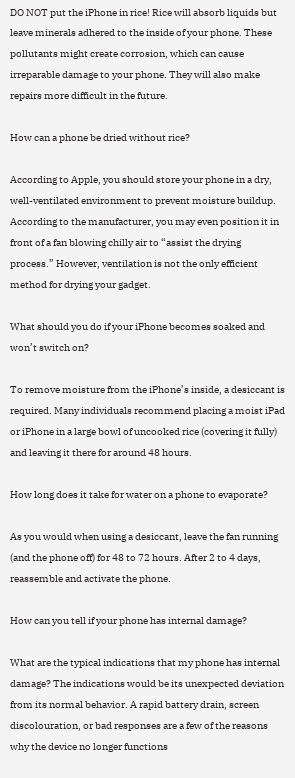DO NOT put the iPhone in rice! Rice will absorb liquids but leave minerals adhered to the inside of your phone. These pollutants might create corrosion, which can cause irreparable damage to your phone. They will also make repairs more difficult in the future.

How can a phone be dried without rice?

According to Apple, you should store your phone in a dry, well-ventilated environment to prevent moisture buildup. According to the manufacturer, you may even position it in front of a fan blowing chilly air to “assist the drying process.” However, ventilation is not the only efficient method for drying your gadget.

What should you do if your iPhone becomes soaked and won’t switch on?

To remove moisture from the iPhone’s inside, a desiccant is required. Many individuals recommend placing a moist iPad or iPhone in a large bowl of uncooked rice (covering it fully) and leaving it there for around 48 hours.

How long does it take for water on a phone to evaporate?

As you would when using a desiccant, leave the fan running (and the phone off) for 48 to 72 hours. After 2 to 4 days, reassemble and activate the phone.

How can you tell if your phone has internal damage?

What are the typical indications that my phone has internal damage? The indications would be its unexpected deviation from its normal behavior. A rapid battery drain, screen discolouration, or bad responses are a few of the reasons why the device no longer functions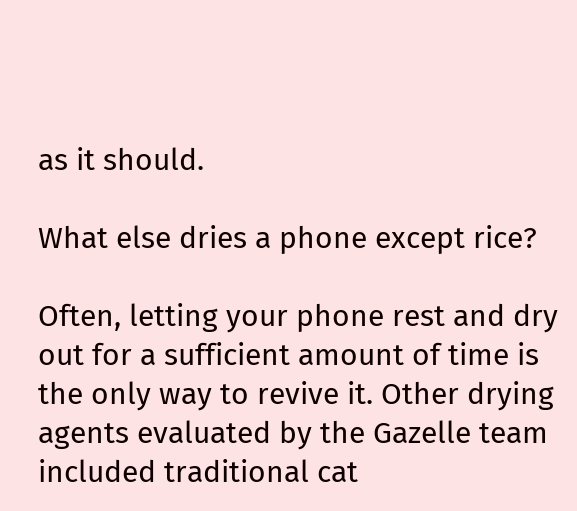as it should.

What else dries a phone except rice?

Often, letting your phone rest and dry out for a sufficient amount of time is the only way to revive it. Other drying agents evaluated by the Gazelle team included traditional cat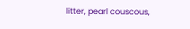litter, pearl couscous,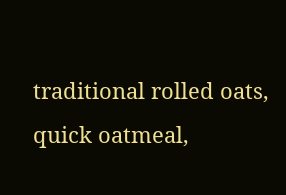traditional rolled oats, quick oatmeal,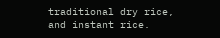traditional dry rice, and instant rice.